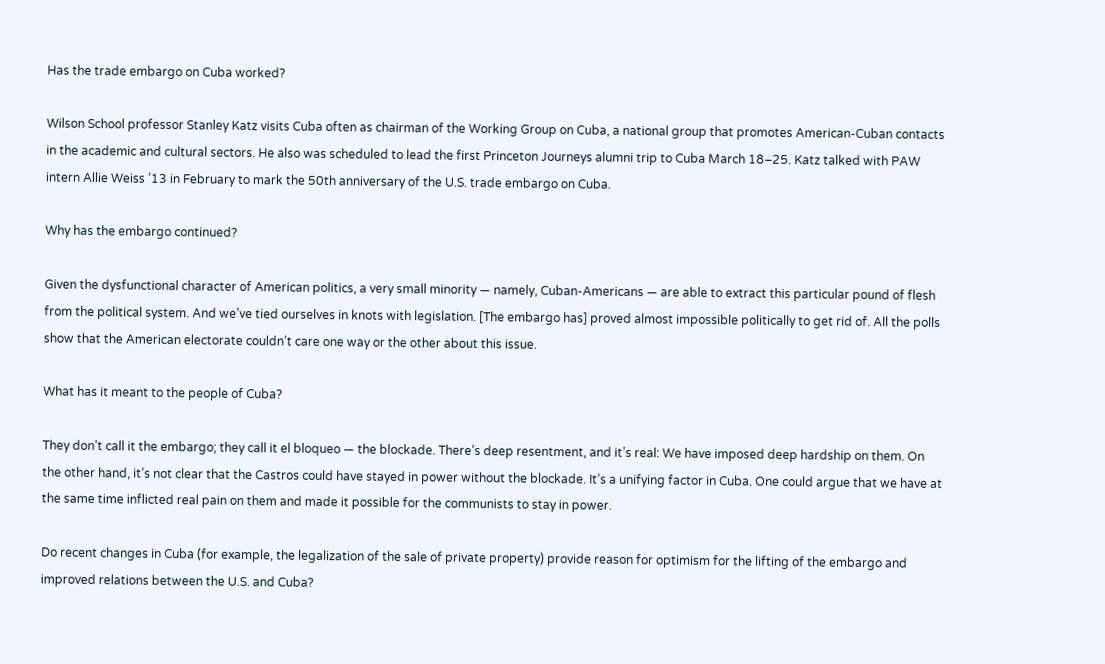Has the trade embargo on Cuba worked?

Wilson School professor Stanley Katz visits Cuba often as chairman of the Working Group on Cuba, a national group that promotes American-Cuban contacts in the academic and cultural sectors. He also was scheduled to lead the first Princeton Journeys alumni trip to Cuba March 18–25. Katz talked with PAW intern Allie Weiss ’13 in February to mark the 50th anniversary of the U.S. trade embargo on Cuba.

Why has the embargo continued?

Given the dysfunctional character of American politics, a very small minority — namely, Cuban-Americans — are able to extract this particular pound of flesh from the political system. And we’ve tied ourselves in knots with legislation. [The embargo has] proved almost impossible politically to get rid of. All the polls show that the American electorate couldn’t care one way or the other about this issue.

What has it meant to the people of Cuba?

They don’t call it the embargo; they call it el bloqueo — the blockade. There’s deep resentment, and it’s real: We have imposed deep hardship on them. On the other hand, it’s not clear that the Castros could have stayed in power without the blockade. It’s a unifying factor in Cuba. One could argue that we have at the same time inflicted real pain on them and made it possible for the communists to stay in power.

Do recent changes in Cuba (for example, the legalization of the sale of private property) provide reason for optimism for the lifting of the embargo and improved relations between the U.S. and Cuba?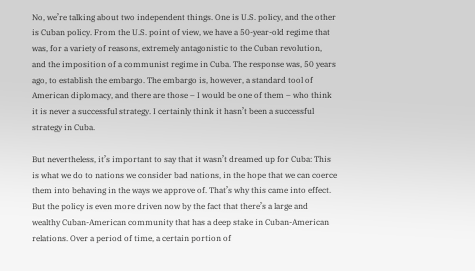No, we’re talking about two independent things. One is U.S. policy, and the other is Cuban policy. From the U.S. point of view, we have a 50-year-old regime that was, for a variety of reasons, extremely antagonistic to the Cuban revolution, and the imposition of a communist regime in Cuba. The response was, 50 years ago, to establish the embargo. The embargo is, however, a standard tool of American diplomacy, and there are those – I would be one of them – who think it is never a successful strategy. I certainly think it hasn’t been a successful strategy in Cuba.

But nevertheless, it’s important to say that it wasn’t dreamed up for Cuba: This is what we do to nations we consider bad nations, in the hope that we can coerce them into behaving in the ways we approve of. That’s why this came into effect. But the policy is even more driven now by the fact that there’s a large and wealthy Cuban-American community that has a deep stake in Cuban-American relations. Over a period of time, a certain portion of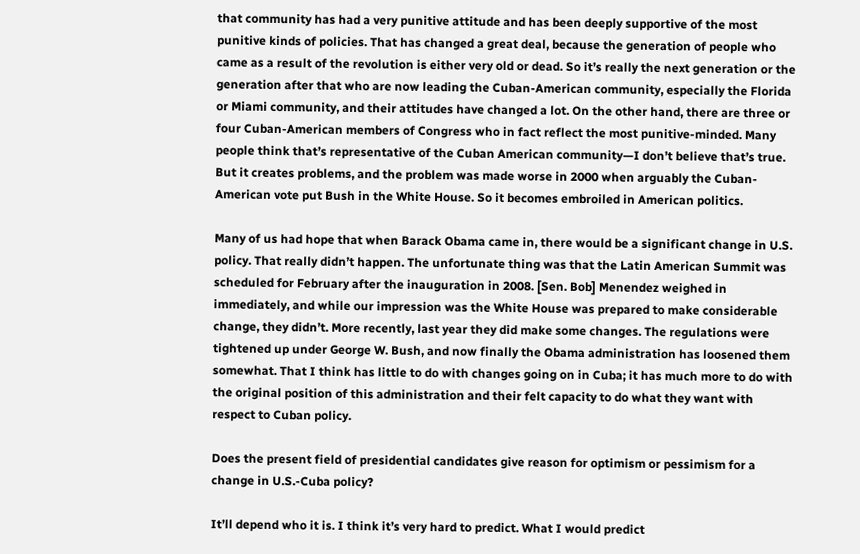that community has had a very punitive attitude and has been deeply supportive of the most punitive kinds of policies. That has changed a great deal, because the generation of people who came as a result of the revolution is either very old or dead. So it’s really the next generation or the generation after that who are now leading the Cuban-American community, especially the Florida or Miami community, and their attitudes have changed a lot. On the other hand, there are three or four Cuban-American members of Congress who in fact reflect the most punitive-minded. Many people think that’s representative of the Cuban American community—I don’t believe that’s true. But it creates problems, and the problem was made worse in 2000 when arguably the Cuban-American vote put Bush in the White House. So it becomes embroiled in American politics.

Many of us had hope that when Barack Obama came in, there would be a significant change in U.S. policy. That really didn’t happen. The unfortunate thing was that the Latin American Summit was scheduled for February after the inauguration in 2008. [Sen. Bob] Menendez weighed in immediately, and while our impression was the White House was prepared to make considerable change, they didn’t. More recently, last year they did make some changes. The regulations were tightened up under George W. Bush, and now finally the Obama administration has loosened them somewhat. That I think has little to do with changes going on in Cuba; it has much more to do with the original position of this administration and their felt capacity to do what they want with respect to Cuban policy.

Does the present field of presidential candidates give reason for optimism or pessimism for a change in U.S.-Cuba policy?

It’ll depend who it is. I think it’s very hard to predict. What I would predict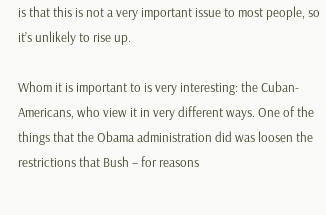is that this is not a very important issue to most people, so it’s unlikely to rise up.

Whom it is important to is very interesting: the Cuban-Americans, who view it in very different ways. One of the things that the Obama administration did was loosen the restrictions that Bush – for reasons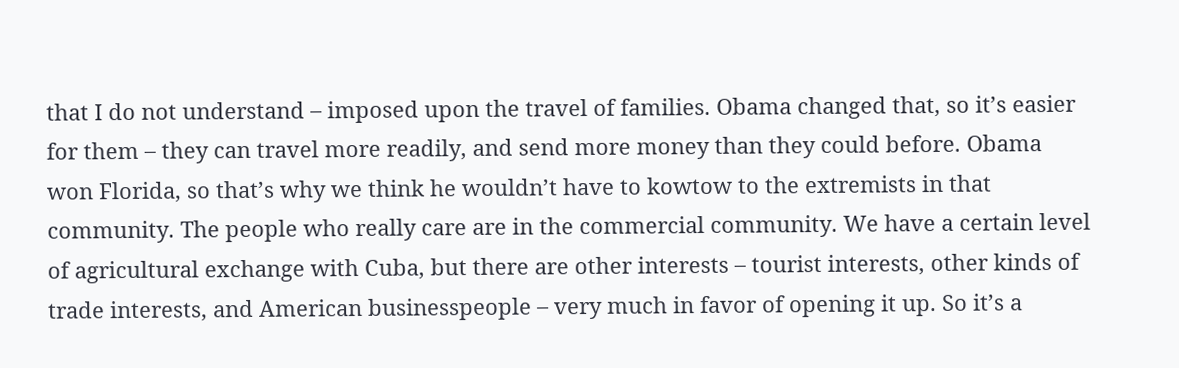that I do not understand – imposed upon the travel of families. Obama changed that, so it’s easier for them – they can travel more readily, and send more money than they could before. Obama won Florida, so that’s why we think he wouldn’t have to kowtow to the extremists in that community. The people who really care are in the commercial community. We have a certain level of agricultural exchange with Cuba, but there are other interests – tourist interests, other kinds of trade interests, and American businesspeople – very much in favor of opening it up. So it’s a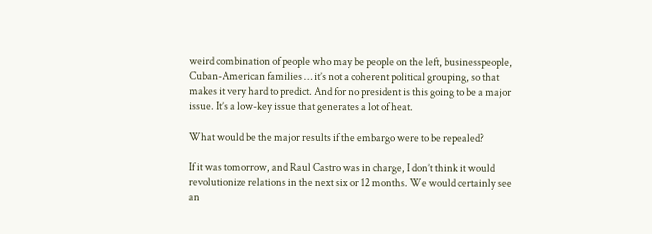weird combination of people who may be people on the left, businesspeople, Cuban-American families … it’s not a coherent political grouping, so that makes it very hard to predict. And for no president is this going to be a major issue. It’s a low-key issue that generates a lot of heat.

What would be the major results if the embargo were to be repealed?

If it was tomorrow, and Raul Castro was in charge, I don’t think it would revolutionize relations in the next six or 12 months. We would certainly see an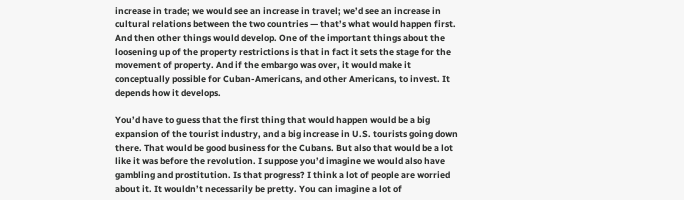increase in trade; we would see an increase in travel; we’d see an increase in cultural relations between the two countries — that’s what would happen first. And then other things would develop. One of the important things about the loosening up of the property restrictions is that in fact it sets the stage for the movement of property. And if the embargo was over, it would make it conceptually possible for Cuban-Americans, and other Americans, to invest. It depends how it develops.

You’d have to guess that the first thing that would happen would be a big expansion of the tourist industry, and a big increase in U.S. tourists going down there. That would be good business for the Cubans. But also that would be a lot like it was before the revolution. I suppose you’d imagine we would also have gambling and prostitution. Is that progress? I think a lot of people are worried about it. It wouldn’t necessarily be pretty. You can imagine a lot of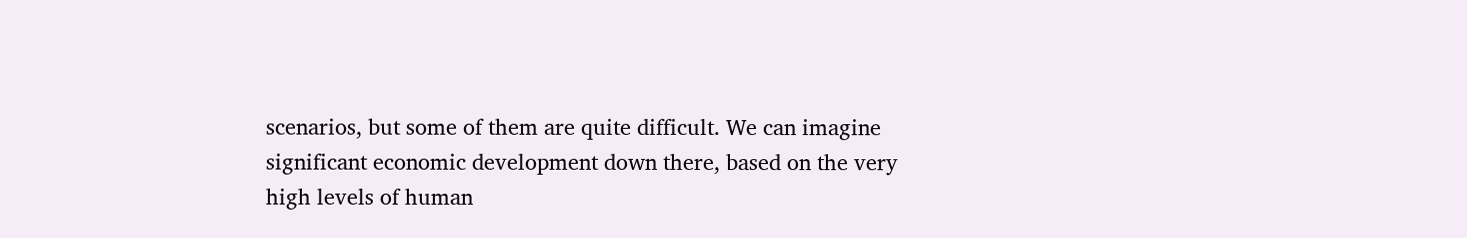scenarios, but some of them are quite difficult. We can imagine significant economic development down there, based on the very high levels of human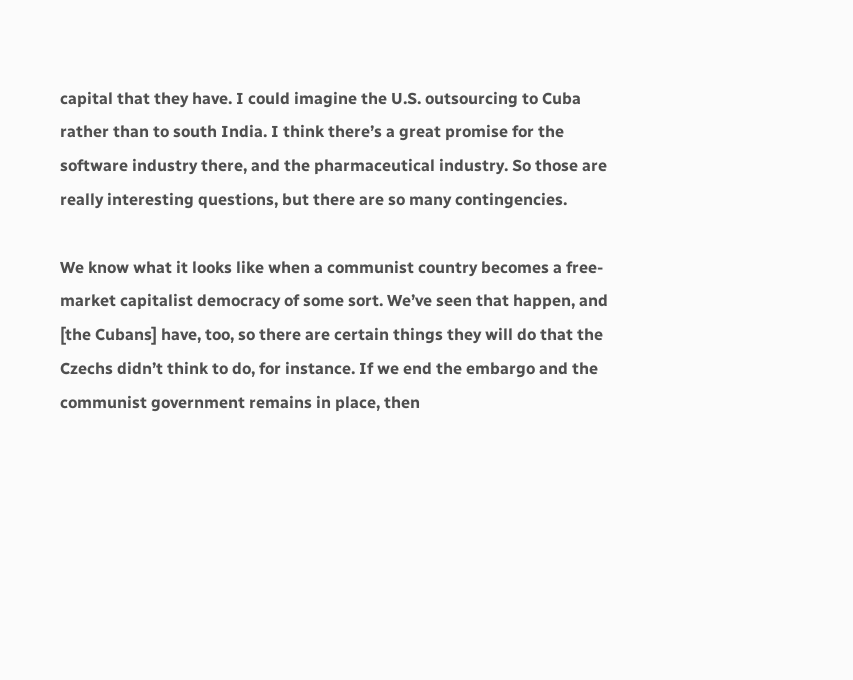capital that they have. I could imagine the U.S. outsourcing to Cuba rather than to south India. I think there’s a great promise for the software industry there, and the pharmaceutical industry. So those are really interesting questions, but there are so many contingencies.

We know what it looks like when a communist country becomes a free-market capitalist democracy of some sort. We’ve seen that happen, and [the Cubans] have, too, so there are certain things they will do that the Czechs didn’t think to do, for instance. If we end the embargo and the communist government remains in place, then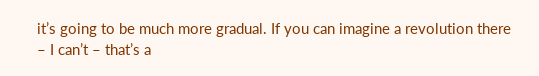it’s going to be much more gradual. If you can imagine a revolution there – I can’t – that’s a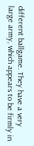different ballgame. They have a very large army, which appears to be firmly in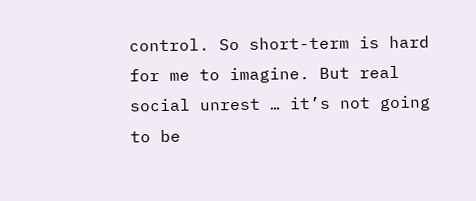control. So short-term is hard for me to imagine. But real social unrest … it’s not going to be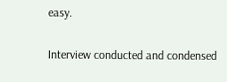easy.

Interview conducted and condensed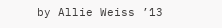by Allie Weiss ’13